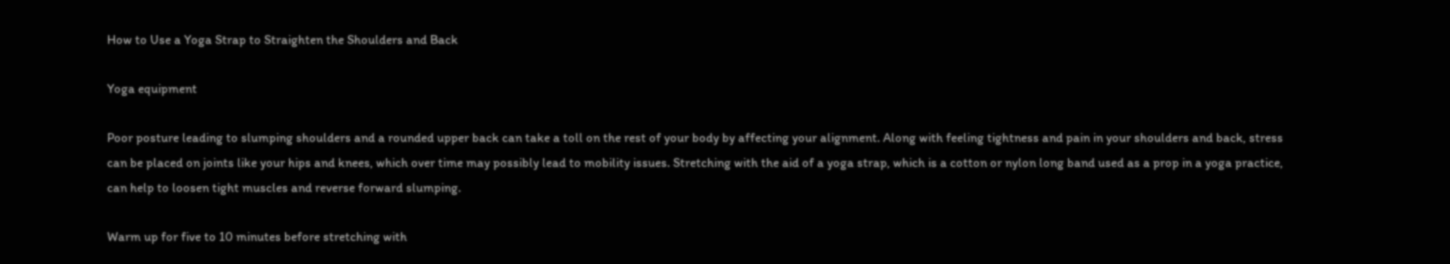How to Use a Yoga Strap to Straighten the Shoulders and Back

Yoga equipment

Poor posture leading to slumping shoulders and a rounded upper back can take a toll on the rest of your body by affecting your alignment. Along with feeling tightness and pain in your shoulders and back, stress can be placed on joints like your hips and knees, which over time may possibly lead to mobility issues. Stretching with the aid of a yoga strap, which is a cotton or nylon long band used as a prop in a yoga practice, can help to loosen tight muscles and reverse forward slumping.

Warm up for five to 10 minutes before stretching with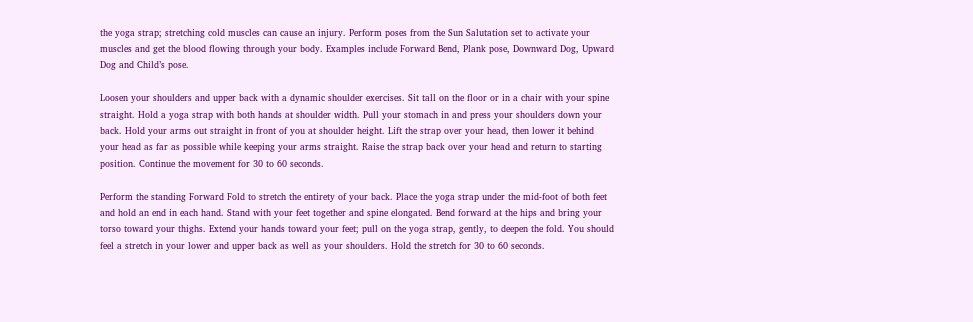the yoga strap; stretching cold muscles can cause an injury. Perform poses from the Sun Salutation set to activate your muscles and get the blood flowing through your body. Examples include Forward Bend, Plank pose, Downward Dog, Upward Dog and Child’s pose.

Loosen your shoulders and upper back with a dynamic shoulder exercises. Sit tall on the floor or in a chair with your spine straight. Hold a yoga strap with both hands at shoulder width. Pull your stomach in and press your shoulders down your back. Hold your arms out straight in front of you at shoulder height. Lift the strap over your head, then lower it behind your head as far as possible while keeping your arms straight. Raise the strap back over your head and return to starting position. Continue the movement for 30 to 60 seconds.

Perform the standing Forward Fold to stretch the entirety of your back. Place the yoga strap under the mid-foot of both feet and hold an end in each hand. Stand with your feet together and spine elongated. Bend forward at the hips and bring your torso toward your thighs. Extend your hands toward your feet; pull on the yoga strap, gently, to deepen the fold. You should feel a stretch in your lower and upper back as well as your shoulders. Hold the stretch for 30 to 60 seconds.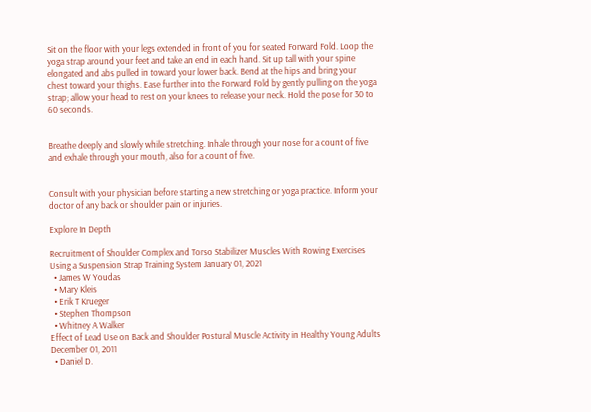Sit on the floor with your legs extended in front of you for seated Forward Fold. Loop the yoga strap around your feet and take an end in each hand. Sit up tall with your spine elongated and abs pulled in toward your lower back. Bend at the hips and bring your chest toward your thighs. Ease further into the Forward Fold by gently pulling on the yoga strap; allow your head to rest on your knees to release your neck. Hold the pose for 30 to 60 seconds.


Breathe deeply and slowly while stretching. Inhale through your nose for a count of five and exhale through your mouth, also for a count of five.


Consult with your physician before starting a new stretching or yoga practice. Inform your doctor of any back or shoulder pain or injuries.

Explore In Depth

Recruitment of Shoulder Complex and Torso Stabilizer Muscles With Rowing Exercises Using a Suspension Strap Training System January 01, 2021
  • James W Youdas
  • Mary Kleis
  • Erik T Krueger
  • Stephen Thompson
  • Whitney A Walker
Effect of Lead Use on Back and Shoulder Postural Muscle Activity in Healthy Young Adults December 01, 2011
  • Daniel D.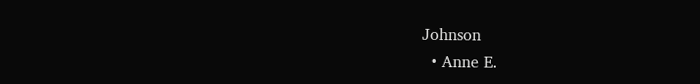Johnson
  • Anne E.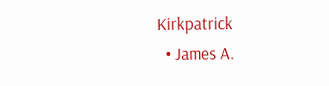Kirkpatrick
  • James A.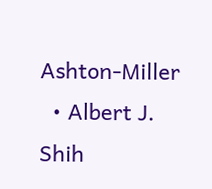Ashton-Miller
  • Albert J. Shih